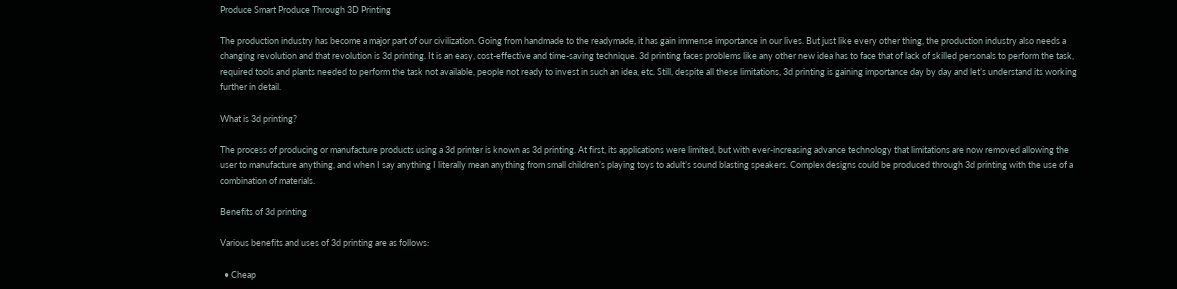Produce Smart Produce Through 3D Printing

The production industry has become a major part of our civilization. Going from handmade to the readymade, it has gain immense importance in our lives. But just like every other thing, the production industry also needs a changing revolution and that revolution is 3d printing. It is an easy, cost-effective and time-saving technique. 3d printing faces problems like any other new idea has to face that of lack of skilled personals to perform the task, required tools and plants needed to perform the task not available, people not ready to invest in such an idea, etc. Still, despite all these limitations, 3d printing is gaining importance day by day and let’s understand its working further in detail.

What is 3d printing?

The process of producing or manufacture products using a 3d printer is known as 3d printing. At first, its applications were limited, but with ever-increasing advance technology that limitations are now removed allowing the user to manufacture anything, and when I say anything I literally mean anything from small children’s playing toys to adult’s sound blasting speakers. Complex designs could be produced through 3d printing with the use of a combination of materials.

Benefits of 3d printing

Various benefits and uses of 3d printing are as follows:

  • Cheap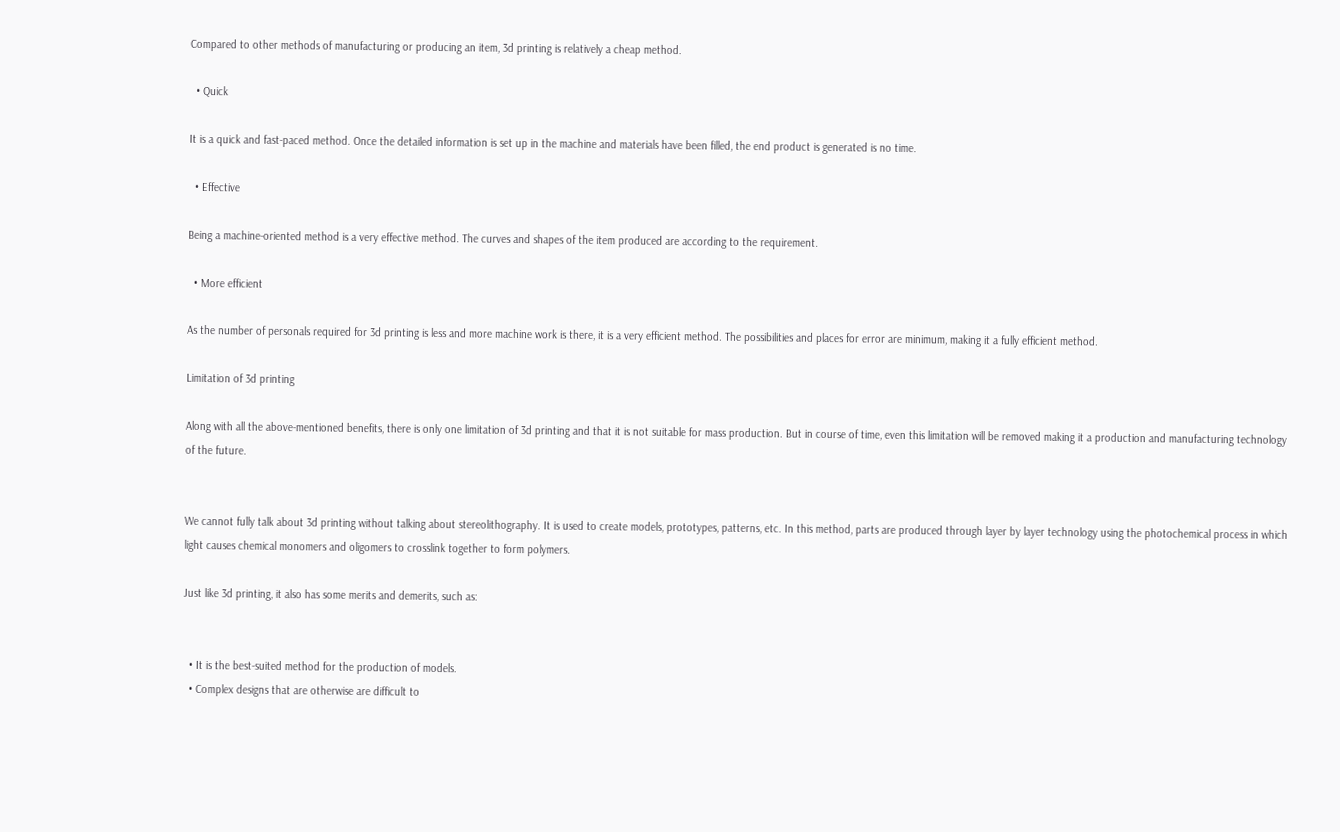Compared to other methods of manufacturing or producing an item, 3d printing is relatively a cheap method.

  • Quick

It is a quick and fast-paced method. Once the detailed information is set up in the machine and materials have been filled, the end product is generated is no time.

  • Effective

Being a machine-oriented method is a very effective method. The curves and shapes of the item produced are according to the requirement.

  • More efficient

As the number of personals required for 3d printing is less and more machine work is there, it is a very efficient method. The possibilities and places for error are minimum, making it a fully efficient method.

Limitation of 3d printing

Along with all the above-mentioned benefits, there is only one limitation of 3d printing and that it is not suitable for mass production. But in course of time, even this limitation will be removed making it a production and manufacturing technology of the future.


We cannot fully talk about 3d printing without talking about stereolithography. It is used to create models, prototypes, patterns, etc. In this method, parts are produced through layer by layer technology using the photochemical process in which light causes chemical monomers and oligomers to crosslink together to form polymers.

Just like 3d printing, it also has some merits and demerits, such as:


  • It is the best-suited method for the production of models.
  • Complex designs that are otherwise are difficult to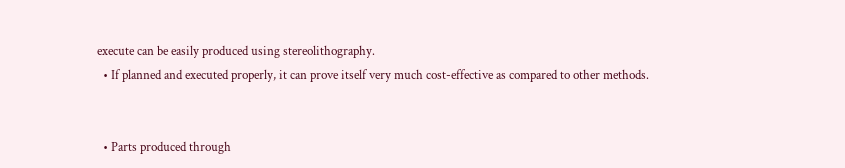execute can be easily produced using stereolithography.
  • If planned and executed properly, it can prove itself very much cost-effective as compared to other methods.


  • Parts produced through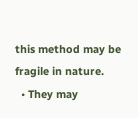this method may be fragile in nature.
  • They may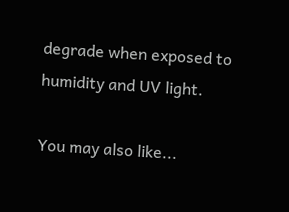degrade when exposed to humidity and UV light.

You may also like...